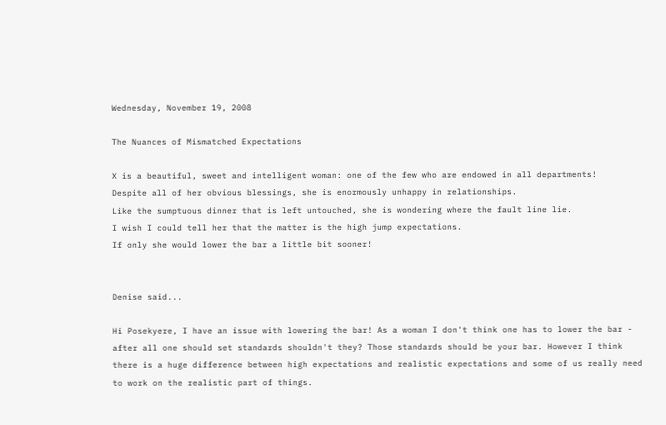Wednesday, November 19, 2008

The Nuances of Mismatched Expectations

X is a beautiful, sweet and intelligent woman: one of the few who are endowed in all departments!
Despite all of her obvious blessings, she is enormously unhappy in relationships.
Like the sumptuous dinner that is left untouched, she is wondering where the fault line lie.
I wish I could tell her that the matter is the high jump expectations.
If only she would lower the bar a little bit sooner!


Denise said...

Hi Posekyere, I have an issue with lowering the bar! As a woman I don't think one has to lower the bar - after all one should set standards shouldn't they? Those standards should be your bar. However I think there is a huge difference between high expectations and realistic expectations and some of us really need to work on the realistic part of things.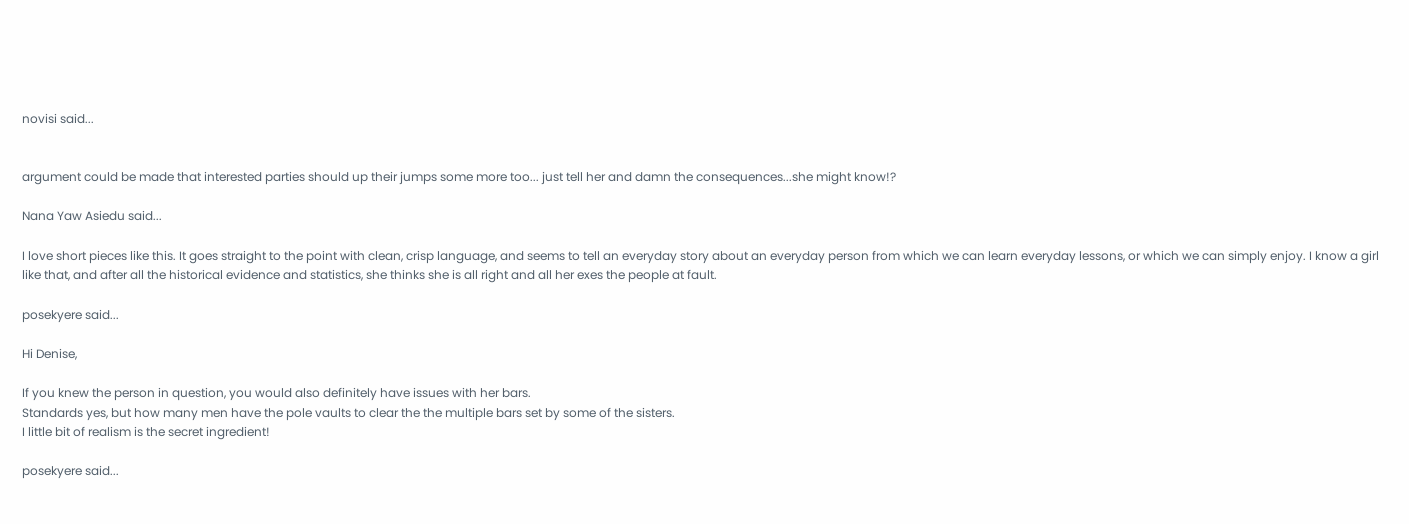novisi said...


argument could be made that interested parties should up their jumps some more too... just tell her and damn the consequences...she might know!?

Nana Yaw Asiedu said...

I love short pieces like this. It goes straight to the point with clean, crisp language, and seems to tell an everyday story about an everyday person from which we can learn everyday lessons, or which we can simply enjoy. I know a girl like that, and after all the historical evidence and statistics, she thinks she is all right and all her exes the people at fault.

posekyere said...

Hi Denise,

If you knew the person in question, you would also definitely have issues with her bars.
Standards yes, but how many men have the pole vaults to clear the the multiple bars set by some of the sisters.
I little bit of realism is the secret ingredient!

posekyere said...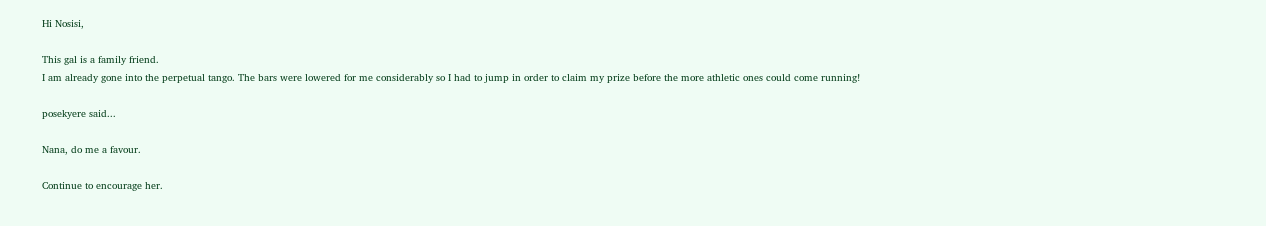Hi Nosisi,

This gal is a family friend.
I am already gone into the perpetual tango. The bars were lowered for me considerably so I had to jump in order to claim my prize before the more athletic ones could come running!

posekyere said...

Nana, do me a favour.

Continue to encourage her.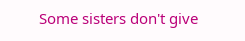Some sisters don't give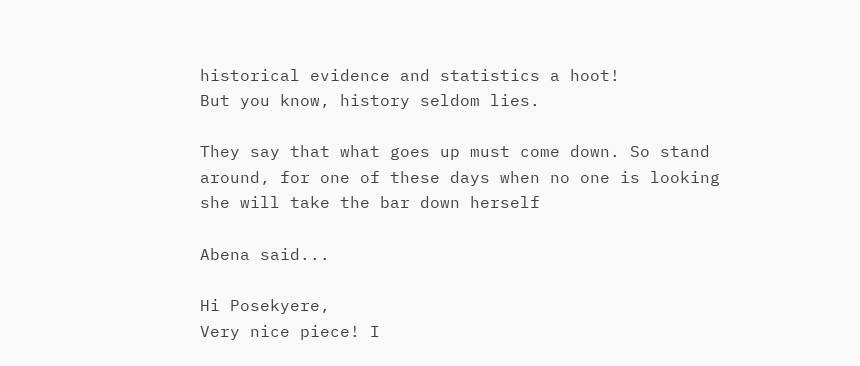historical evidence and statistics a hoot!
But you know, history seldom lies.

They say that what goes up must come down. So stand around, for one of these days when no one is looking she will take the bar down herself

Abena said...

Hi Posekyere,
Very nice piece! I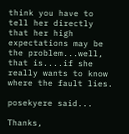think you have to tell her directly that her high expectations may be the problem...well, that is....if she really wants to know where the fault lies.

posekyere said...

Thanks,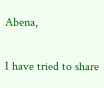Abena,

I have tried to share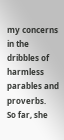my concerns in the dribbles of harmless parables and proverbs.
So far, she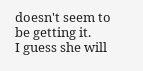doesn't seem to be getting it.
I guess she will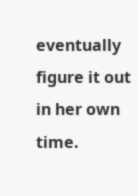eventually figure it out in her own time.